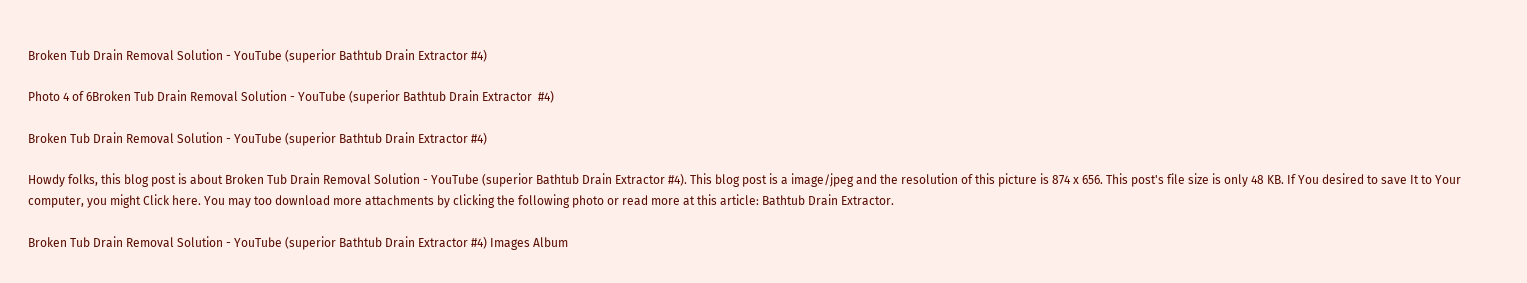Broken Tub Drain Removal Solution - YouTube (superior Bathtub Drain Extractor #4)

Photo 4 of 6Broken Tub Drain Removal Solution - YouTube (superior Bathtub Drain Extractor  #4)

Broken Tub Drain Removal Solution - YouTube (superior Bathtub Drain Extractor #4)

Howdy folks, this blog post is about Broken Tub Drain Removal Solution - YouTube (superior Bathtub Drain Extractor #4). This blog post is a image/jpeg and the resolution of this picture is 874 x 656. This post's file size is only 48 KB. If You desired to save It to Your computer, you might Click here. You may too download more attachments by clicking the following photo or read more at this article: Bathtub Drain Extractor.

Broken Tub Drain Removal Solution - YouTube (superior Bathtub Drain Extractor #4) Images Album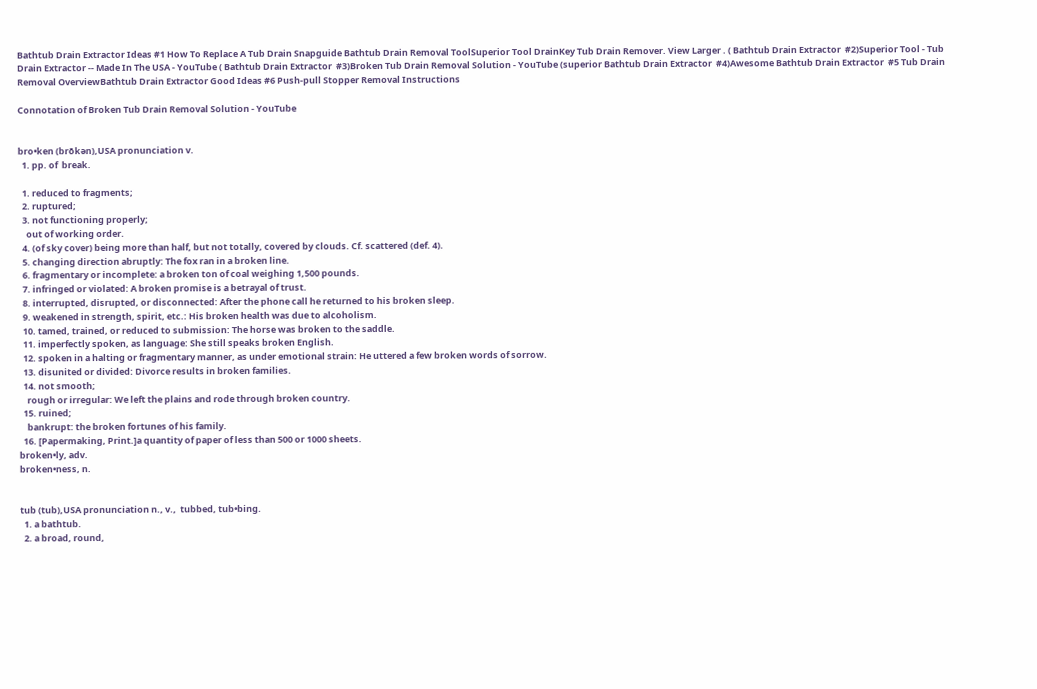Bathtub Drain Extractor Ideas #1 How To Replace A Tub Drain Snapguide Bathtub Drain Removal ToolSuperior Tool DrainKey Tub Drain Remover. View Larger . ( Bathtub Drain Extractor  #2)Superior Tool - Tub Drain Extractor -- Made In The USA - YouTube ( Bathtub Drain Extractor  #3)Broken Tub Drain Removal Solution - YouTube (superior Bathtub Drain Extractor  #4)Awesome Bathtub Drain Extractor  #5 Tub Drain Removal OverviewBathtub Drain Extractor Good Ideas #6 Push-pull Stopper Removal Instructions

Connotation of Broken Tub Drain Removal Solution - YouTube


bro•ken (brōkən),USA pronunciation v.
  1. pp. of  break.

  1. reduced to fragments;
  2. ruptured;
  3. not functioning properly;
    out of working order.
  4. (of sky cover) being more than half, but not totally, covered by clouds. Cf. scattered (def. 4).
  5. changing direction abruptly: The fox ran in a broken line.
  6. fragmentary or incomplete: a broken ton of coal weighing 1,500 pounds.
  7. infringed or violated: A broken promise is a betrayal of trust.
  8. interrupted, disrupted, or disconnected: After the phone call he returned to his broken sleep.
  9. weakened in strength, spirit, etc.: His broken health was due to alcoholism.
  10. tamed, trained, or reduced to submission: The horse was broken to the saddle.
  11. imperfectly spoken, as language: She still speaks broken English.
  12. spoken in a halting or fragmentary manner, as under emotional strain: He uttered a few broken words of sorrow.
  13. disunited or divided: Divorce results in broken families.
  14. not smooth;
    rough or irregular: We left the plains and rode through broken country.
  15. ruined;
    bankrupt: the broken fortunes of his family.
  16. [Papermaking, Print.]a quantity of paper of less than 500 or 1000 sheets.
broken•ly, adv.
broken•ness, n.


tub (tub),USA pronunciation n., v.,  tubbed, tub•bing.
  1. a bathtub.
  2. a broad, round,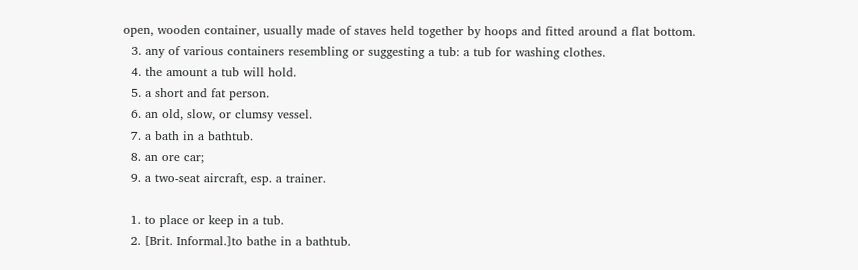open, wooden container, usually made of staves held together by hoops and fitted around a flat bottom.
  3. any of various containers resembling or suggesting a tub: a tub for washing clothes.
  4. the amount a tub will hold.
  5. a short and fat person.
  6. an old, slow, or clumsy vessel.
  7. a bath in a bathtub.
  8. an ore car;
  9. a two-seat aircraft, esp. a trainer.

  1. to place or keep in a tub.
  2. [Brit. Informal.]to bathe in a bathtub.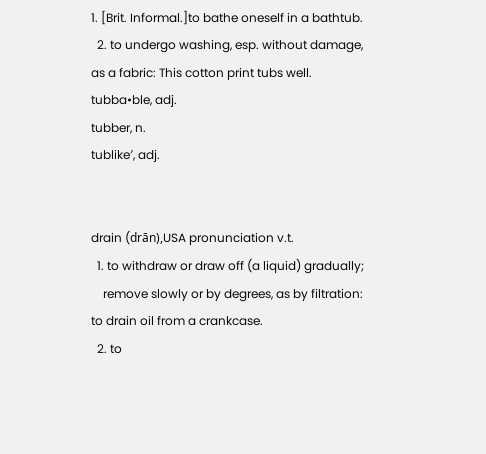1. [Brit. Informal.]to bathe oneself in a bathtub.
  2. to undergo washing, esp. without damage, as a fabric: This cotton print tubs well.
tubba•ble, adj.
tubber, n.
tublike′, adj.


drain (drān),USA pronunciation v.t.
  1. to withdraw or draw off (a liquid) gradually;
    remove slowly or by degrees, as by filtration: to drain oil from a crankcase.
  2. to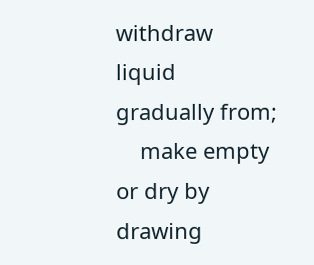withdraw liquid gradually from;
    make empty or dry by drawing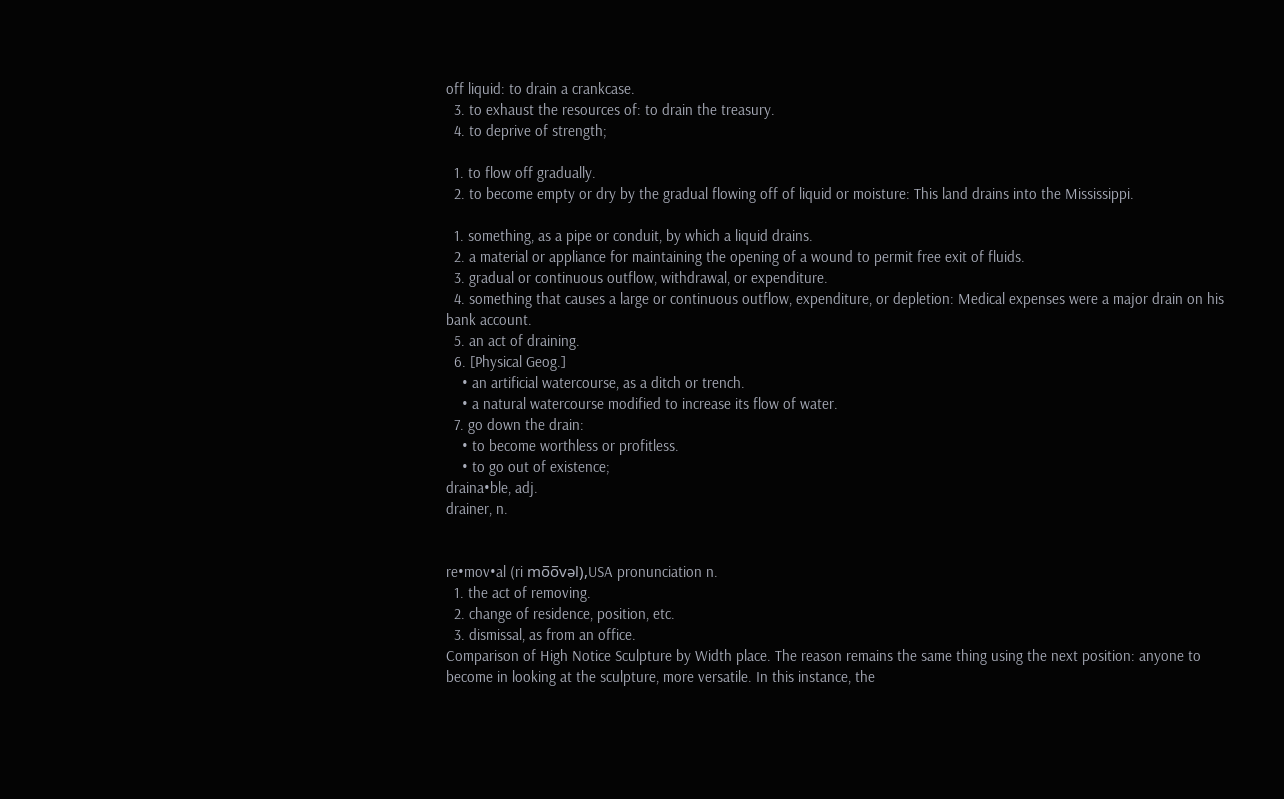off liquid: to drain a crankcase.
  3. to exhaust the resources of: to drain the treasury.
  4. to deprive of strength;

  1. to flow off gradually.
  2. to become empty or dry by the gradual flowing off of liquid or moisture: This land drains into the Mississippi.

  1. something, as a pipe or conduit, by which a liquid drains.
  2. a material or appliance for maintaining the opening of a wound to permit free exit of fluids.
  3. gradual or continuous outflow, withdrawal, or expenditure.
  4. something that causes a large or continuous outflow, expenditure, or depletion: Medical expenses were a major drain on his bank account.
  5. an act of draining.
  6. [Physical Geog.]
    • an artificial watercourse, as a ditch or trench.
    • a natural watercourse modified to increase its flow of water.
  7. go down the drain:
    • to become worthless or profitless.
    • to go out of existence;
draina•ble, adj.
drainer, n.


re•mov•al (ri mo̅o̅vəl),USA pronunciation n.
  1. the act of removing.
  2. change of residence, position, etc.
  3. dismissal, as from an office.
Comparison of High Notice Sculpture by Width place. The reason remains the same thing using the next position: anyone to become in looking at the sculpture, more versatile. In this instance, the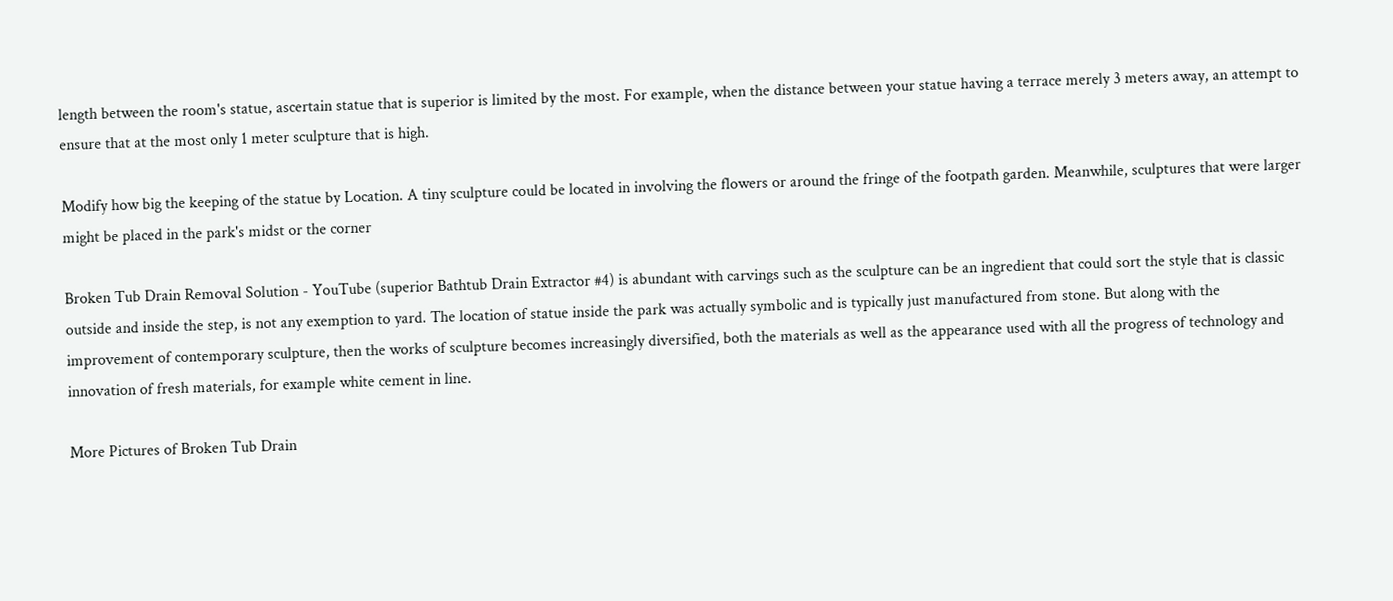length between the room's statue, ascertain statue that is superior is limited by the most. For example, when the distance between your statue having a terrace merely 3 meters away, an attempt to ensure that at the most only 1 meter sculpture that is high.

Modify how big the keeping of the statue by Location. A tiny sculpture could be located in involving the flowers or around the fringe of the footpath garden. Meanwhile, sculptures that were larger might be placed in the park's midst or the corner

Broken Tub Drain Removal Solution - YouTube (superior Bathtub Drain Extractor #4) is abundant with carvings such as the sculpture can be an ingredient that could sort the style that is classic outside and inside the step, is not any exemption to yard. The location of statue inside the park was actually symbolic and is typically just manufactured from stone. But along with the improvement of contemporary sculpture, then the works of sculpture becomes increasingly diversified, both the materials as well as the appearance used with all the progress of technology and innovation of fresh materials, for example white cement in line.

More Pictures of Broken Tub Drain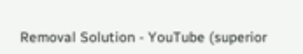Removal Solution - YouTube (superior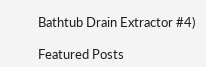Bathtub Drain Extractor #4)

Featured Posts